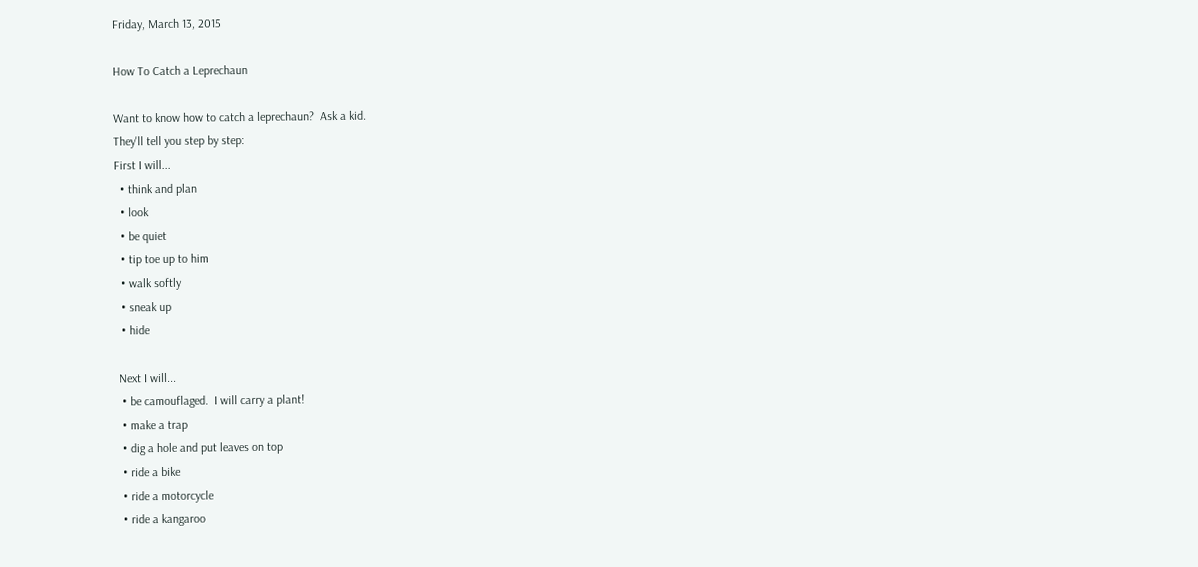Friday, March 13, 2015

How To Catch a Leprechaun

Want to know how to catch a leprechaun?  Ask a kid.
They'll tell you step by step:
First I will...
  • think and plan
  • look
  • be quiet
  • tip toe up to him
  • walk softly
  • sneak up
  • hide

 Next I will...
  • be camouflaged.  I will carry a plant!
  • make a trap
  • dig a hole and put leaves on top
  • ride a bike
  • ride a motorcycle
  • ride a kangaroo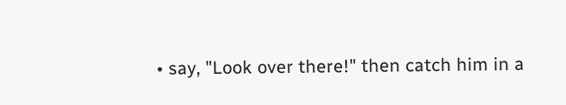• say, "Look over there!" then catch him in a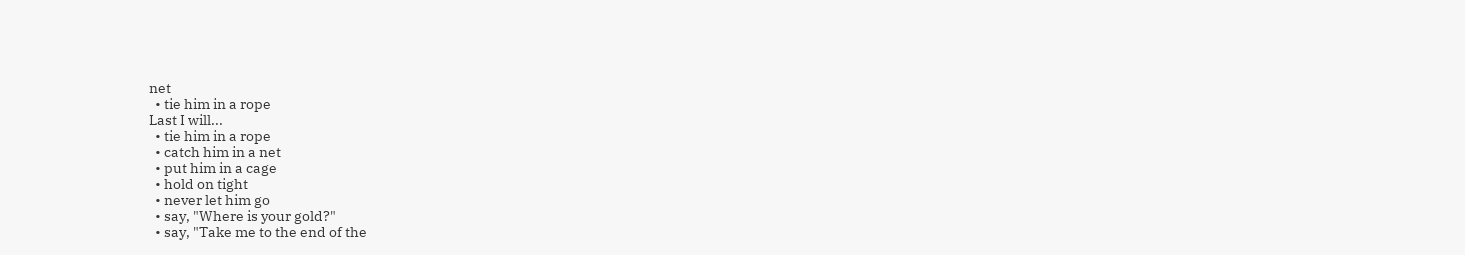net
  • tie him in a rope
Last I will...
  • tie him in a rope
  • catch him in a net
  • put him in a cage
  • hold on tight
  • never let him go
  • say, "Where is your gold?"
  • say, "Take me to the end of the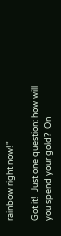rainbow right now!"

Got it!  Just one question: how will you spend your gold?  On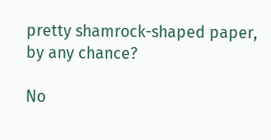pretty shamrock-shaped paper, by any chance?

No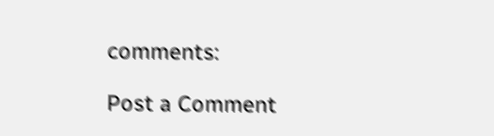comments:

Post a Comment